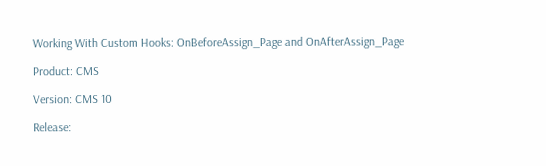Working With Custom Hooks: OnBeforeAssign_Page and OnAfterAssign_Page

Product: CMS

Version: CMS 10

Release: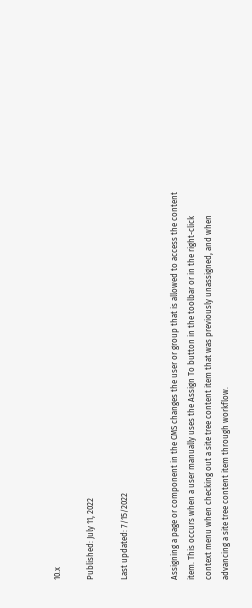10.x

Published: July 11, 2022

Last updated: 7/15/2022


Assigning a page or component in the CMS changes the user or group that is allowed to access the content item. This occurs when a user manually uses the Assign To button in the toolbar or in the right-click context menu when checking out a site tree content item that was previously unassigned, and when advancing a site tree content item through workflow.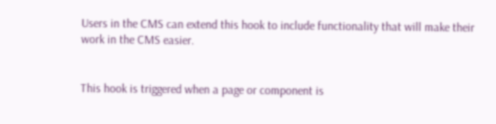Users in the CMS can extend this hook to include functionality that will make their work in the CMS easier.


This hook is triggered when a page or component is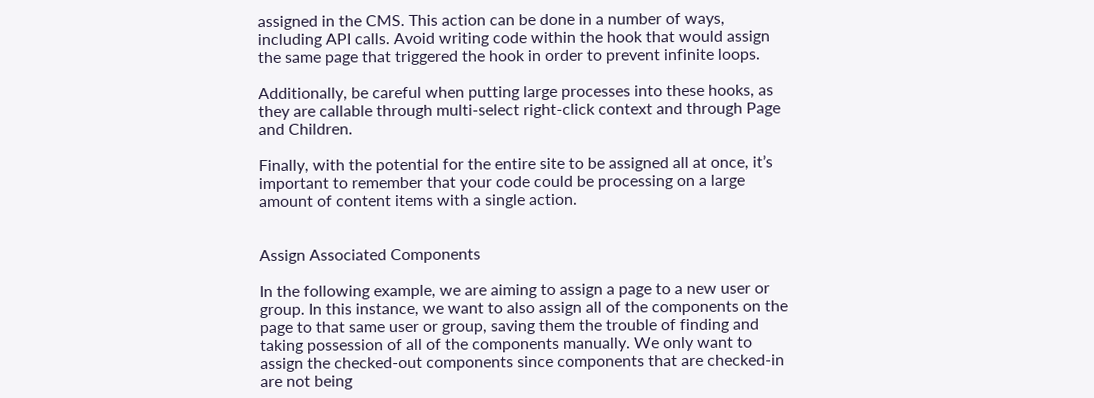assigned in the CMS. This action can be done in a number of ways, including API calls. Avoid writing code within the hook that would assign the same page that triggered the hook in order to prevent infinite loops.

Additionally, be careful when putting large processes into these hooks, as they are callable through multi-select right-click context and through Page and Children.

Finally, with the potential for the entire site to be assigned all at once, it’s important to remember that your code could be processing on a large amount of content items with a single action.


Assign Associated Components

In the following example, we are aiming to assign a page to a new user or group. In this instance, we want to also assign all of the components on the page to that same user or group, saving them the trouble of finding and taking possession of all of the components manually. We only want to assign the checked-out components since components that are checked-in are not being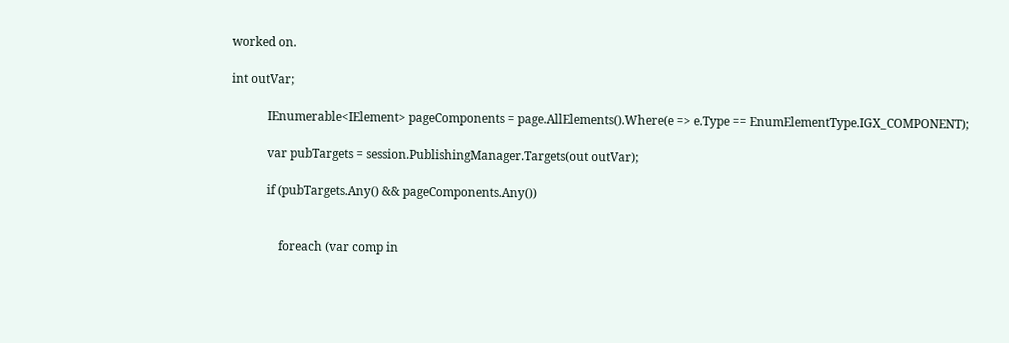worked on.

int outVar;

            IEnumerable<IElement> pageComponents = page.AllElements().Where(e => e.Type == EnumElementType.IGX_COMPONENT);

            var pubTargets = session.PublishingManager.Targets(out outVar);

            if (pubTargets.Any() && pageComponents.Any())


                foreach (var comp in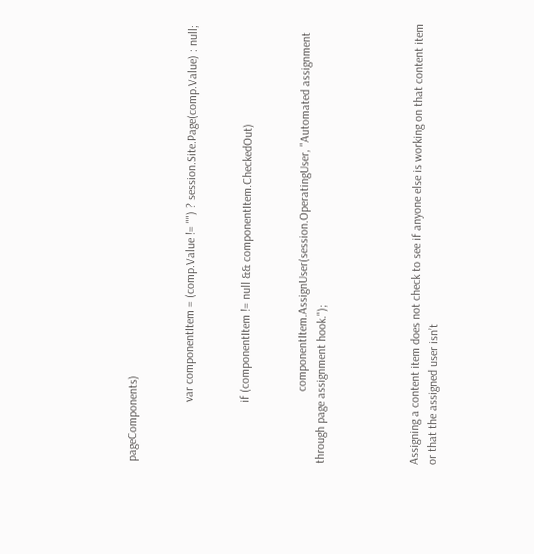pageComponents)


                    var componentItem = (comp.Value != "") ? session.Site.Page(comp.Value) : null;


                    if (componentItem != null && componentItem.CheckedOut)


                        componentItem.AssignUser(session.OperatingUser, "Automated assignment through page assignment hook.");




Assigning a content item does not check to see if anyone else is working on that content item or that the assigned user isn’t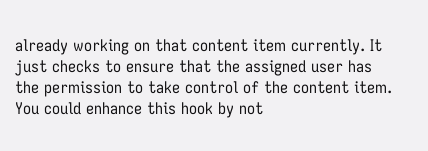already working on that content item currently. It just checks to ensure that the assigned user has the permission to take control of the content item. You could enhance this hook by not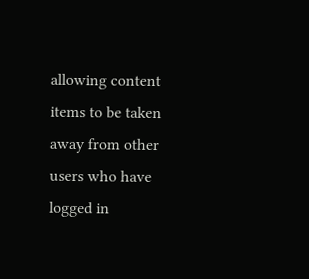allowing content items to be taken away from other users who have logged in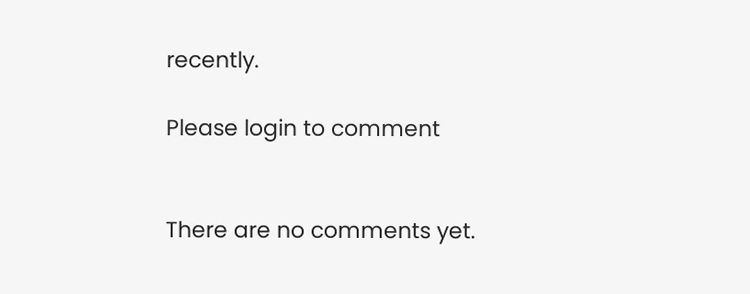recently.

Please login to comment


There are no comments yet.